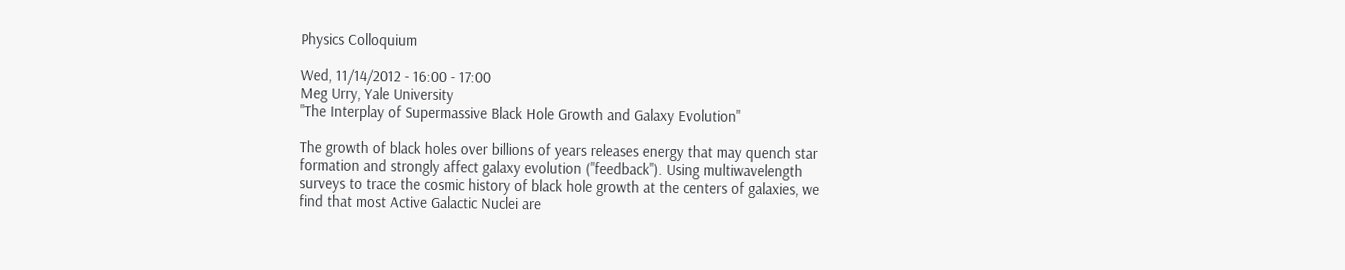Physics Colloquium

Wed, 11/14/2012 - 16:00 - 17:00
Meg Urry, Yale University
"The Interplay of Supermassive Black Hole Growth and Galaxy Evolution"

The growth of black holes over billions of years releases energy that may quench star formation and strongly affect galaxy evolution ("feedback"). Using multiwavelength surveys to trace the cosmic history of black hole growth at the centers of galaxies, we find that most Active Galactic Nuclei are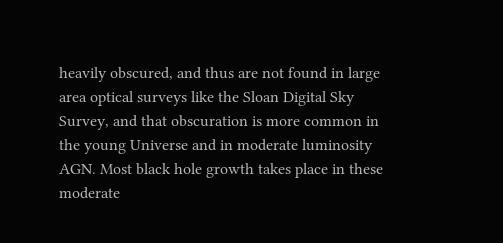heavily obscured, and thus are not found in large area optical surveys like the Sloan Digital Sky Survey, and that obscuration is more common in the young Universe and in moderate luminosity AGN. Most black hole growth takes place in these moderate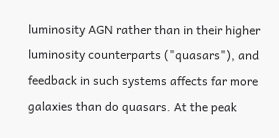luminosity AGN rather than in their higher luminosity counterparts ("quasars"), and feedback in such systems affects far more galaxies than do quasars. At the peak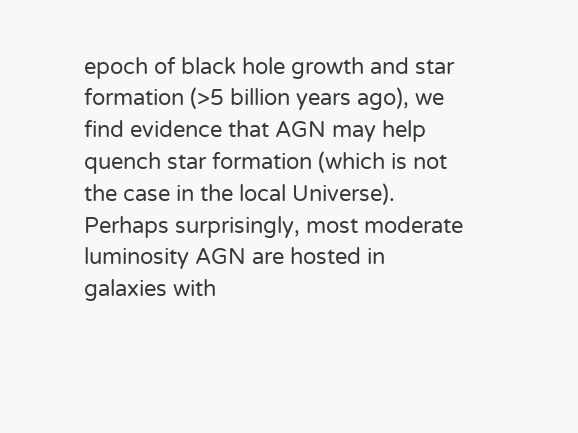epoch of black hole growth and star formation (>5 billion years ago), we find evidence that AGN may help quench star formation (which is not the case in the local Universe). Perhaps surprisingly, most moderate luminosity AGN are hosted in galaxies with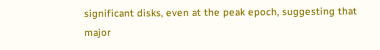significant disks, even at the peak epoch, suggesting that major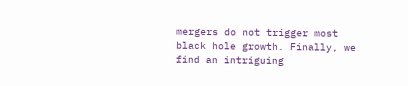mergers do not trigger most black hole growth. Finally, we find an intriguing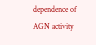dependence of AGN activity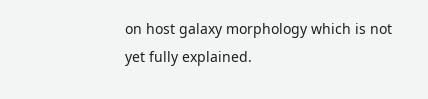on host galaxy morphology which is not yet fully explained.